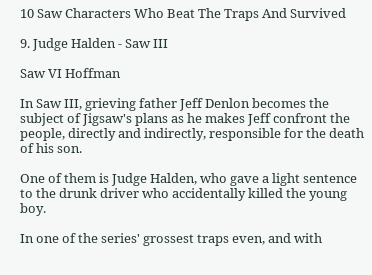10 Saw Characters Who Beat The Traps And Survived

9. Judge Halden - Saw III

Saw VI Hoffman

In Saw III, grieving father Jeff Denlon becomes the subject of Jigsaw's plans as he makes Jeff confront the people, directly and indirectly, responsible for the death of his son.

One of them is Judge Halden, who gave a light sentence to the drunk driver who accidentally killed the young boy.

In one of the series' grossest traps even, and with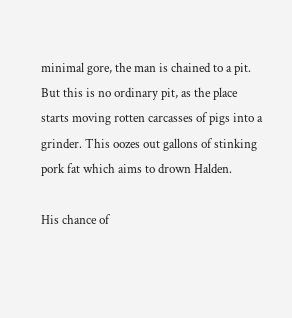minimal gore, the man is chained to a pit. But this is no ordinary pit, as the place starts moving rotten carcasses of pigs into a grinder. This oozes out gallons of stinking pork fat which aims to drown Halden.

His chance of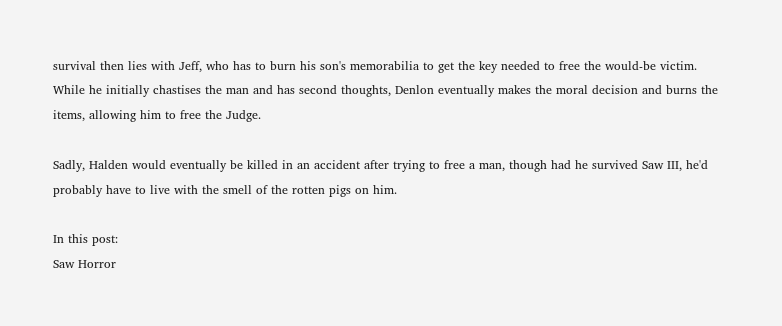survival then lies with Jeff, who has to burn his son's memorabilia to get the key needed to free the would-be victim. While he initially chastises the man and has second thoughts, Denlon eventually makes the moral decision and burns the items, allowing him to free the Judge.

Sadly, Halden would eventually be killed in an accident after trying to free a man, though had he survived Saw III, he'd probably have to live with the smell of the rotten pigs on him.

In this post:
Saw Horror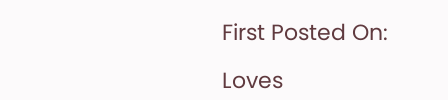First Posted On:

Loves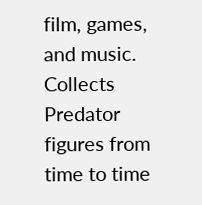film, games, and music. Collects Predator figures from time to time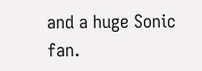and a huge Sonic fan.